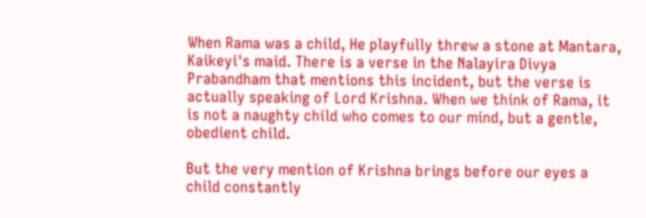When Rama was a child, He playfully threw a stone at Mantara, Kaikeyi's maid. There is a verse in the Nalayira Divya Prabandham that mentions this incident, but the verse is actually speaking of Lord Krishna. When we think of Rama, it is not a naughty child who comes to our mind, but a gentle, obedient child.

But the very mention of Krishna brings before our eyes a child constantly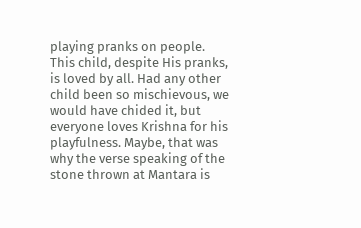playing pranks on people. This child, despite His pranks, is loved by all. Had any other child been so mischievous, we would have chided it, but everyone loves Krishna for his playfulness. Maybe, that was why the verse speaking of the stone thrown at Mantara is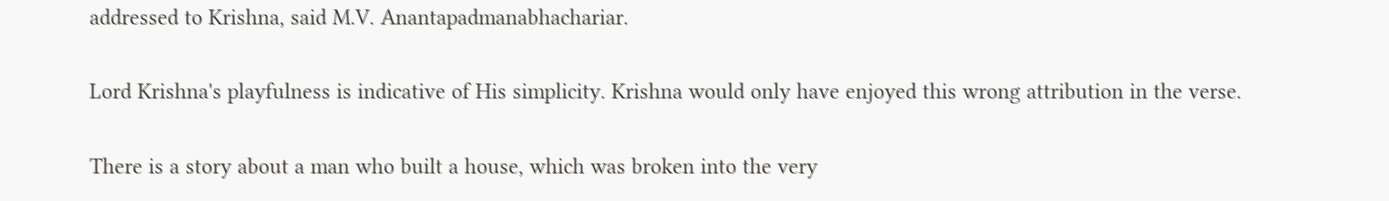addressed to Krishna, said M.V. Anantapadmanabhachariar.

Lord Krishna's playfulness is indicative of His simplicity. Krishna would only have enjoyed this wrong attribution in the verse.

There is a story about a man who built a house, which was broken into the very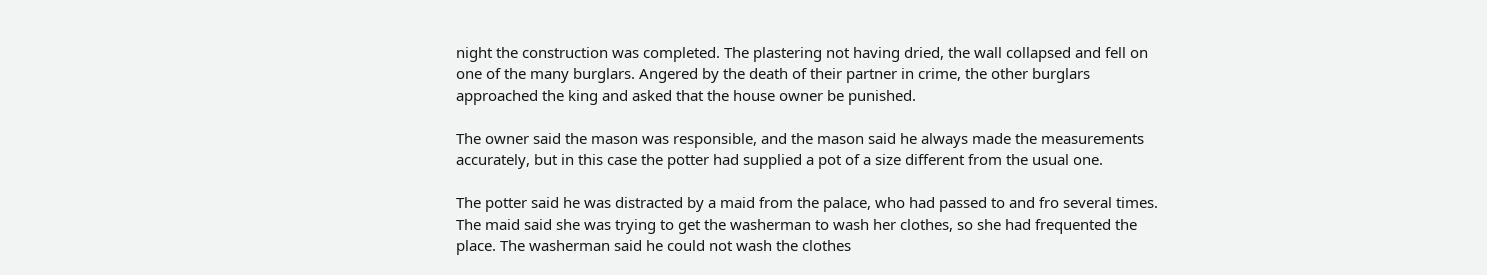night the construction was completed. The plastering not having dried, the wall collapsed and fell on one of the many burglars. Angered by the death of their partner in crime, the other burglars approached the king and asked that the house owner be punished.

The owner said the mason was responsible, and the mason said he always made the measurements accurately, but in this case the potter had supplied a pot of a size different from the usual one.

The potter said he was distracted by a maid from the palace, who had passed to and fro several times. The maid said she was trying to get the washerman to wash her clothes, so she had frequented the place. The washerman said he could not wash the clothes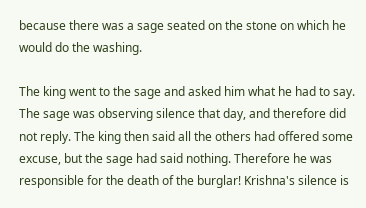because there was a sage seated on the stone on which he would do the washing.

The king went to the sage and asked him what he had to say. The sage was observing silence that day, and therefore did not reply. The king then said all the others had offered some excuse, but the sage had said nothing. Therefore he was responsible for the death of the burglar! Krishna's silence is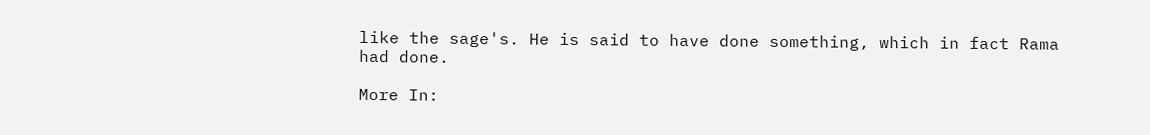like the sage's. He is said to have done something, which in fact Rama had done.

More In: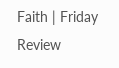Faith | Friday Review